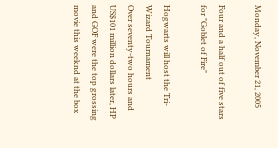Monday, November 21, 2005

Four and a half out of five stars for "Goblet of Fire"

Hogwarts will host the Tri-Wizard Tournament
Over seventy-two hours and US$101 million dollars later, HP and GOF were the top grossing movie this weeknd at the box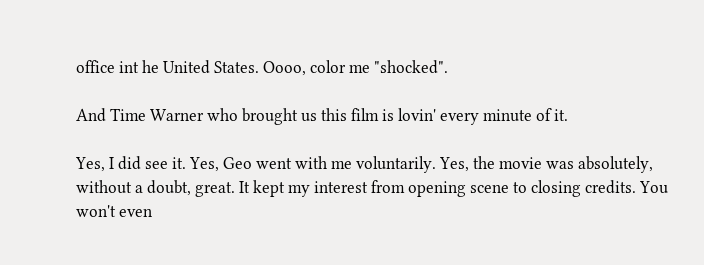office int he United States. Oooo, color me "shocked".

And Time Warner who brought us this film is lovin' every minute of it.

Yes, I did see it. Yes, Geo went with me voluntarily. Yes, the movie was absolutely, without a doubt, great. It kept my interest from opening scene to closing credits. You won't even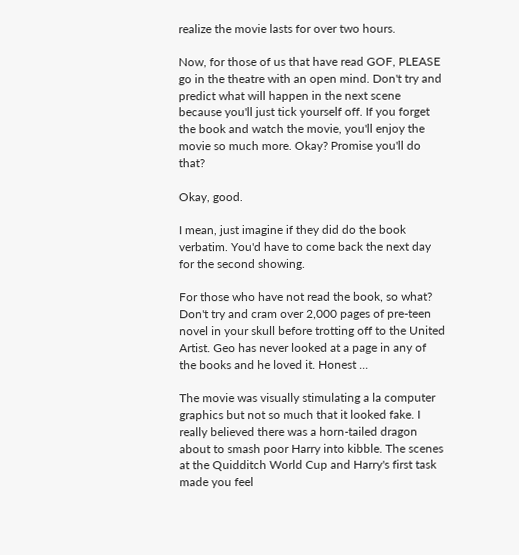realize the movie lasts for over two hours.

Now, for those of us that have read GOF, PLEASE go in the theatre with an open mind. Don't try and predict what will happen in the next scene because you'll just tick yourself off. If you forget the book and watch the movie, you'll enjoy the movie so much more. Okay? Promise you'll do that?

Okay, good.

I mean, just imagine if they did do the book verbatim. You'd have to come back the next day for the second showing.

For those who have not read the book, so what? Don't try and cram over 2,000 pages of pre-teen novel in your skull before trotting off to the United Artist. Geo has never looked at a page in any of the books and he loved it. Honest ...

The movie was visually stimulating a la computer graphics but not so much that it looked fake. I really believed there was a horn-tailed dragon about to smash poor Harry into kibble. The scenes at the Quidditch World Cup and Harry's first task made you feel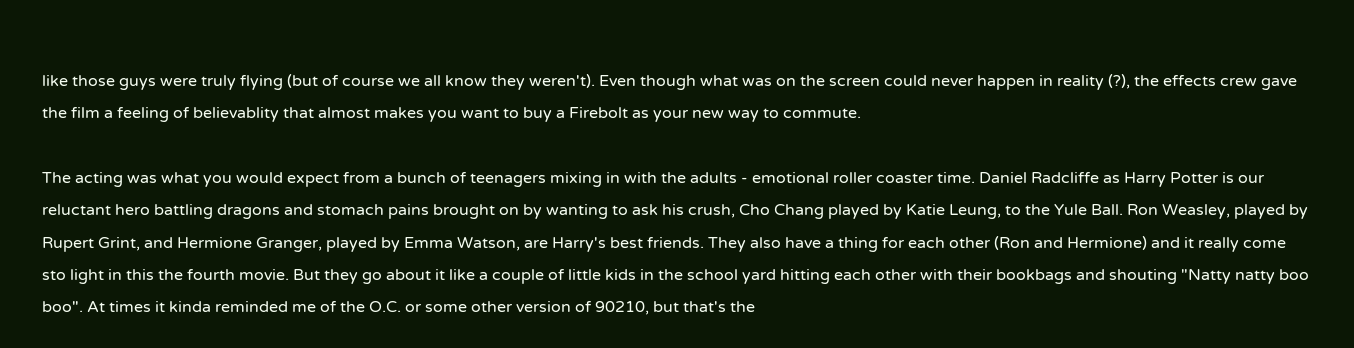like those guys were truly flying (but of course we all know they weren't). Even though what was on the screen could never happen in reality (?), the effects crew gave the film a feeling of believablity that almost makes you want to buy a Firebolt as your new way to commute.

The acting was what you would expect from a bunch of teenagers mixing in with the adults - emotional roller coaster time. Daniel Radcliffe as Harry Potter is our reluctant hero battling dragons and stomach pains brought on by wanting to ask his crush, Cho Chang played by Katie Leung, to the Yule Ball. Ron Weasley, played by Rupert Grint, and Hermione Granger, played by Emma Watson, are Harry's best friends. They also have a thing for each other (Ron and Hermione) and it really come sto light in this the fourth movie. But they go about it like a couple of little kids in the school yard hitting each other with their bookbags and shouting "Natty natty boo boo". At times it kinda reminded me of the O.C. or some other version of 90210, but that's the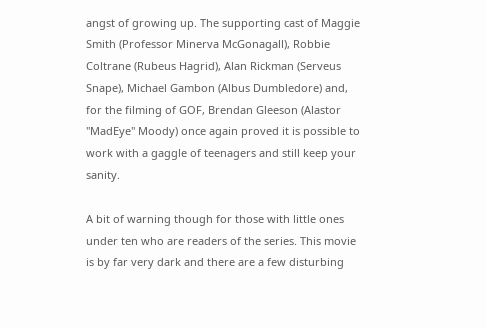angst of growing up. The supporting cast of Maggie Smith (Professor Minerva McGonagall), Robbie Coltrane (Rubeus Hagrid), Alan Rickman (Serveus Snape), Michael Gambon (Albus Dumbledore) and, for the filming of GOF, Brendan Gleeson (Alastor "MadEye" Moody) once again proved it is possible to work with a gaggle of teenagers and still keep your sanity.

A bit of warning though for those with little ones under ten who are readers of the series. This movie is by far very dark and there are a few disturbing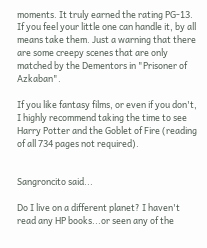moments. It truly earned the rating PG-13. If you feel your little one can handle it, by all means take them. Just a warning that there are some creepy scenes that are only matched by the Dementors in "Prisoner of Azkaban".

If you like fantasy films, or even if you don't, I highly recommend taking the time to see Harry Potter and the Goblet of Fire (reading of all 734 pages not required).


Sangroncito said...

Do I live on a different planet? I haven't read any HP books...or seen any of the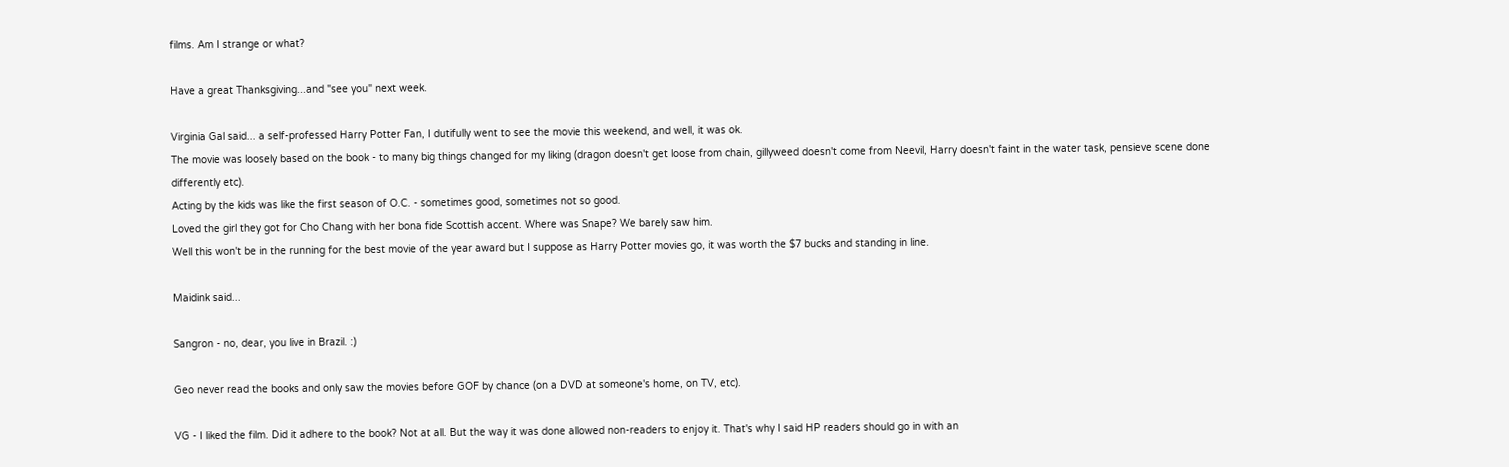films. Am I strange or what?

Have a great Thanksgiving...and "see you" next week.

Virginia Gal said... a self-professed Harry Potter Fan, I dutifully went to see the movie this weekend, and well, it was ok.
The movie was loosely based on the book - to many big things changed for my liking (dragon doesn't get loose from chain, gillyweed doesn't come from Neevil, Harry doesn't faint in the water task, pensieve scene done differently etc).
Acting by the kids was like the first season of O.C. - sometimes good, sometimes not so good.
Loved the girl they got for Cho Chang with her bona fide Scottish accent. Where was Snape? We barely saw him.
Well this won't be in the running for the best movie of the year award but I suppose as Harry Potter movies go, it was worth the $7 bucks and standing in line.

Maidink said...

Sangron - no, dear, you live in Brazil. :)

Geo never read the books and only saw the movies before GOF by chance (on a DVD at someone's home, on TV, etc).

VG - I liked the film. Did it adhere to the book? Not at all. But the way it was done allowed non-readers to enjoy it. That's why I said HP readers should go in with an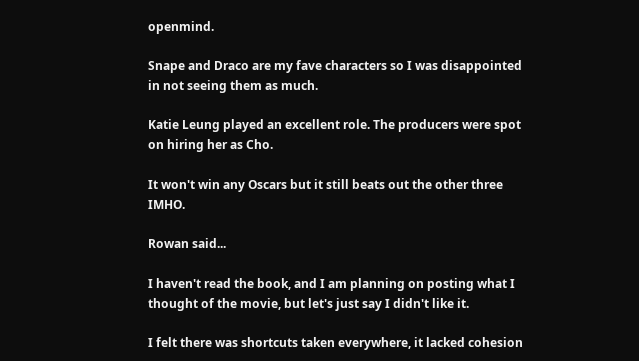openmind.

Snape and Draco are my fave characters so I was disappointed in not seeing them as much.

Katie Leung played an excellent role. The producers were spot on hiring her as Cho.

It won't win any Oscars but it still beats out the other three IMHO.

Rowan said...

I haven't read the book, and I am planning on posting what I thought of the movie, but let's just say I didn't like it.

I felt there was shortcuts taken everywhere, it lacked cohesion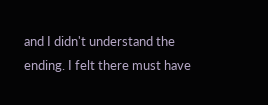and I didn't understand the ending. I felt there must have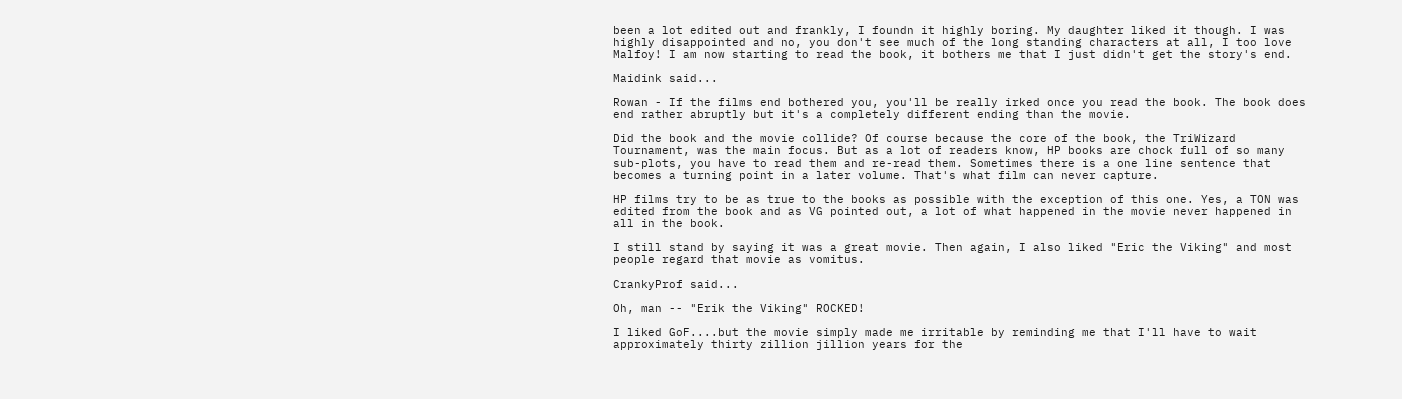been a lot edited out and frankly, I foundn it highly boring. My daughter liked it though. I was highly disappointed and no, you don't see much of the long standing characters at all, I too love Malfoy! I am now starting to read the book, it bothers me that I just didn't get the story's end.

Maidink said...

Rowan - If the films end bothered you, you'll be really irked once you read the book. The book does end rather abruptly but it's a completely different ending than the movie.

Did the book and the movie collide? Of course because the core of the book, the TriWizard Tournament, was the main focus. But as a lot of readers know, HP books are chock full of so many sub-plots, you have to read them and re-read them. Sometimes there is a one line sentence that becomes a turning point in a later volume. That's what film can never capture.

HP films try to be as true to the books as possible with the exception of this one. Yes, a TON was edited from the book and as VG pointed out, a lot of what happened in the movie never happened in all in the book.

I still stand by saying it was a great movie. Then again, I also liked "Eric the Viking" and most people regard that movie as vomitus.

CrankyProf said...

Oh, man -- "Erik the Viking" ROCKED!

I liked GoF....but the movie simply made me irritable by reminding me that I'll have to wait approximately thirty zillion jillion years for the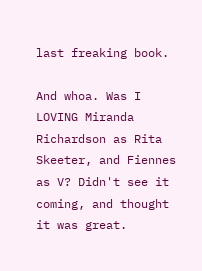last freaking book.

And whoa. Was I LOVING Miranda Richardson as Rita Skeeter, and Fiennes as V? Didn't see it coming, and thought it was great.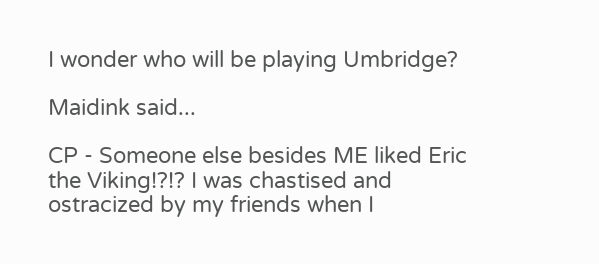I wonder who will be playing Umbridge?

Maidink said...

CP - Someone else besides ME liked Eric the Viking!?!? I was chastised and ostracized by my friends when I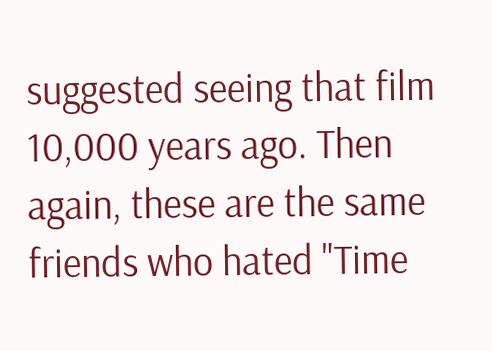suggested seeing that film 10,000 years ago. Then again, these are the same friends who hated "Time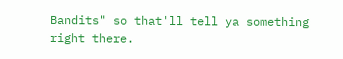Bandits" so that'll tell ya something right there.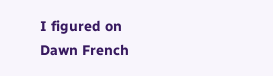I figured on Dawn French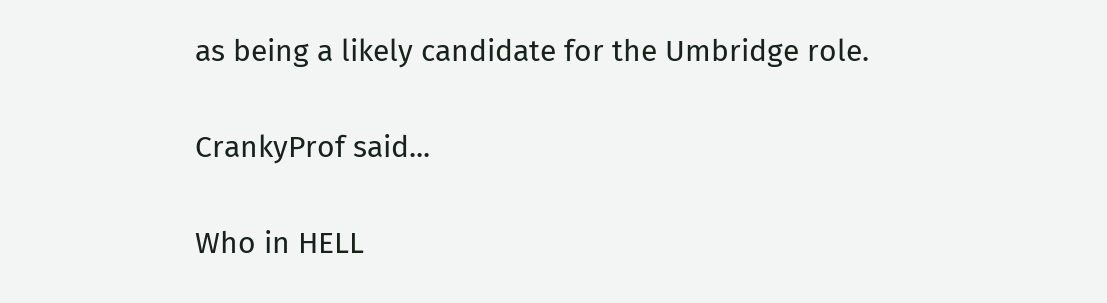as being a likely candidate for the Umbridge role.

CrankyProf said...

Who in HELL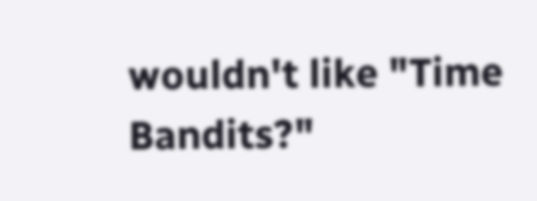wouldn't like "Time Bandits?"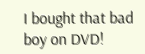I bought that bad boy on DVD!